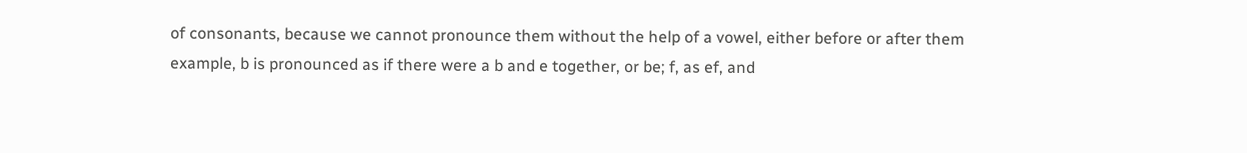of consonants, because we cannot pronounce them without the help of a vowel, either before or after them example, b is pronounced as if there were a b and e together, or be; f, as ef, and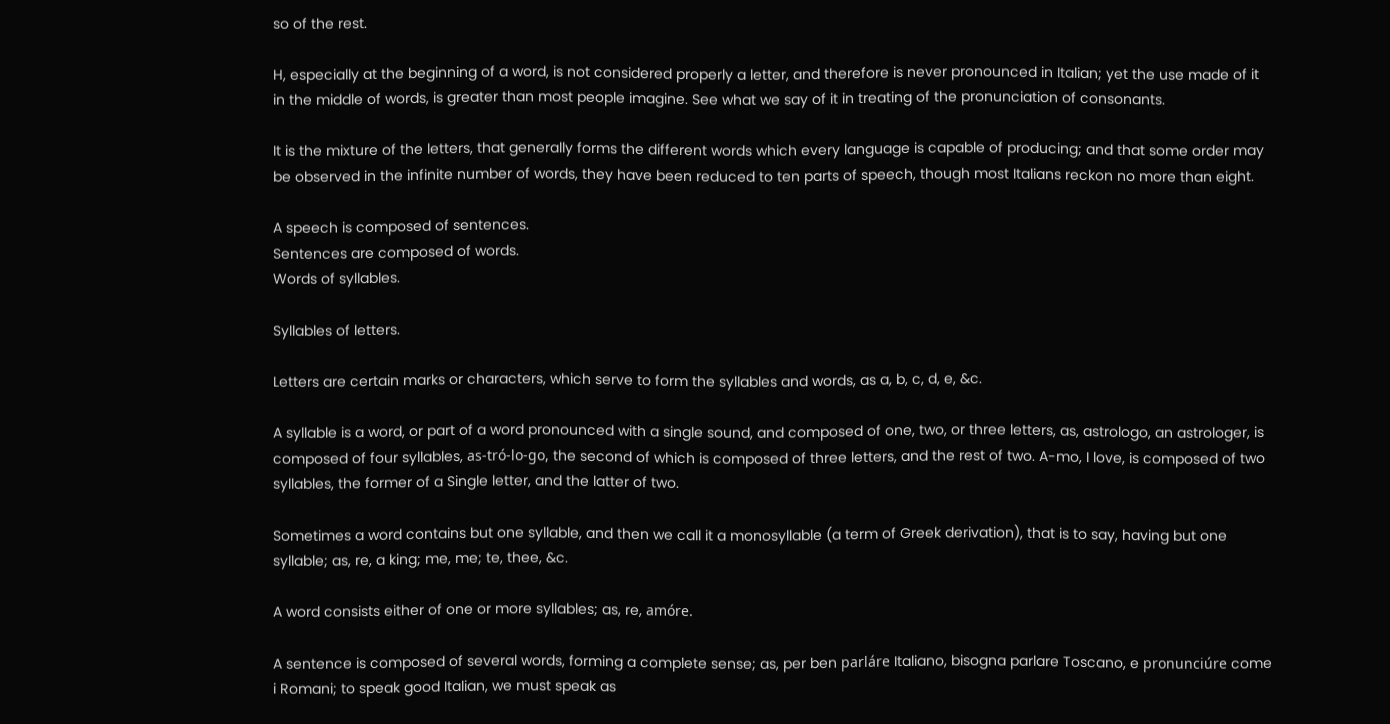so of the rest.

H, especially at the beginning of a word, is not considered properly a letter, and therefore is never pronounced in Italian; yet the use made of it in the middle of words, is greater than most people imagine. See what we say of it in treating of the pronunciation of consonants.

It is the mixture of the letters, that generally forms the different words which every language is capable of producing; and that some order may be observed in the infinite number of words, they have been reduced to ten parts of speech, though most Italians reckon no more than eight.

A speech is composed of sentences.
Sentences are composed of words.
Words of syllables.

Syllables of letters.

Letters are certain marks or characters, which serve to form the syllables and words, as a, b, c, d, e, &c.

A syllable is a word, or part of a word pronounced with a single sound, and composed of one, two, or three letters, as, astrologo, an astrologer, is composed of four syllables, as-tró-lo-go, the second of which is composed of three letters, and the rest of two. A-mo, I love, is composed of two syllables, the former of a Single letter, and the latter of two.

Sometimes a word contains but one syllable, and then we call it a monosyllable (a term of Greek derivation), that is to say, having but one syllable; as, re, a king; me, me; te, thee, &c.

A word consists either of one or more syllables; as, re, amóre.

A sentence is composed of several words, forming a complete sense; as, per ben parláre Italiano, bisogna parlare Toscano, e pronunciúre come i Romani; to speak good Italian, we must speak as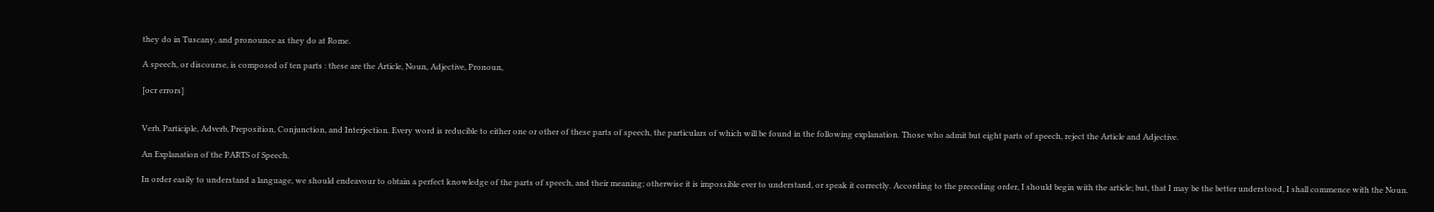they do in Tuscany, and pronounce as they do at Rome.

A speech, or discourse, is composed of ten parts : these are the Article, Noun, Adjective, Pronoun,

[ocr errors]


Verb, Participle, Adverb, Preposition, Conjunction, and Interjection. Every word is reducible to either one or other of these parts of speech, the particulars of which will be found in the following explanation. Those who admit but eight parts of speech, reject the Article and Adjective.

An Explanation of the PARTS of Speech.

In order easily to understand a language, we should endeavour to obtain a perfect knowledge of the parts of speech, and their meaning; otherwise it is impossible ever to understand, or speak it correctly. According to the preceding order, I should begin with the article; but, that I may be the better understood, I shall commence with the Noun.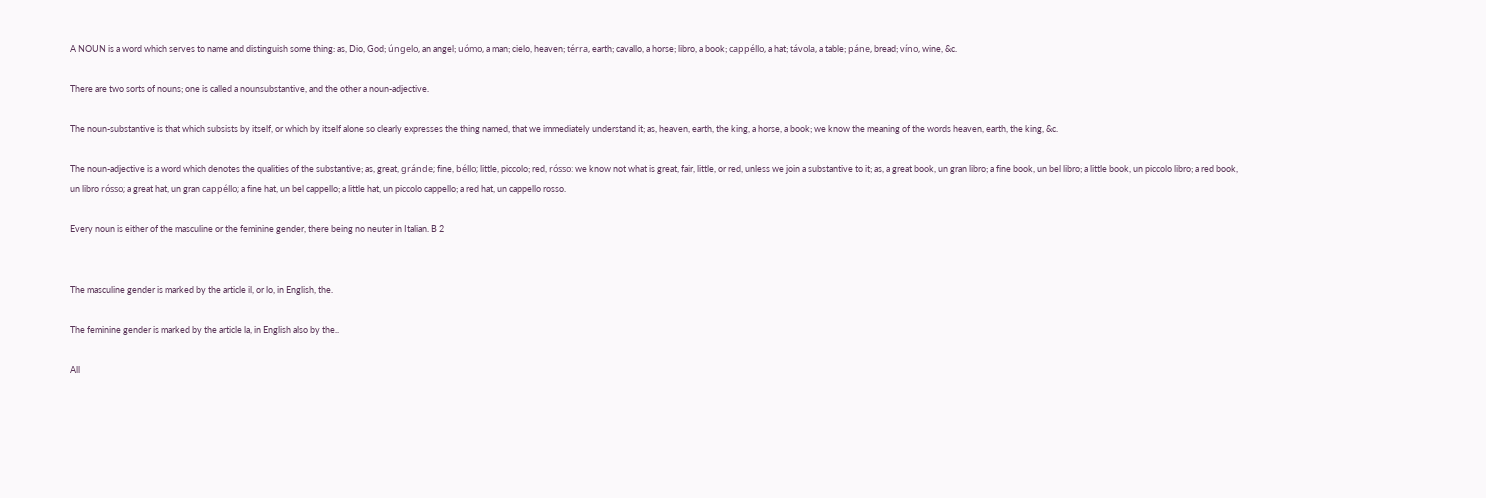A NOUN is a word which serves to name and distinguish some thing: as, Dio, God; úngelo, an angel; uómo, a man; cielo, heaven; térra, earth; cavallo, a horse; libro, a book; cappéllo, a hat; távola, a table; páne, bread; víno, wine, &c.

There are two sorts of nouns; one is called a nounsubstantive, and the other a noun-adjective.

The noun-substantive is that which subsists by itself, or which by itself alone so clearly expresses the thing named, that we immediately understand it; as, heaven, earth, the king, a horse, a book; we know the meaning of the words heaven, earth, the king, &c.

The noun-adjective is a word which denotes the qualities of the substantive; as, great, gránde; fine, béllo; little, piccolo; red, rósso: we know not what is great, fair, little, or red, unless we join a substantive to it; as, a great book, un gran libro; a fine book, un bel libro; a little book, un piccolo libro; a red book, un libro rósso; a great hat, un gran cappéllo; a fine hat, un bel cappello; a little hat, un piccolo cappello; a red hat, un cappello rosso.

Every noun is either of the masculine or the feminine gender, there being no neuter in Italian. B 2


The masculine gender is marked by the article il, or lo, in English, the.

The feminine gender is marked by the article la, in English also by the..

All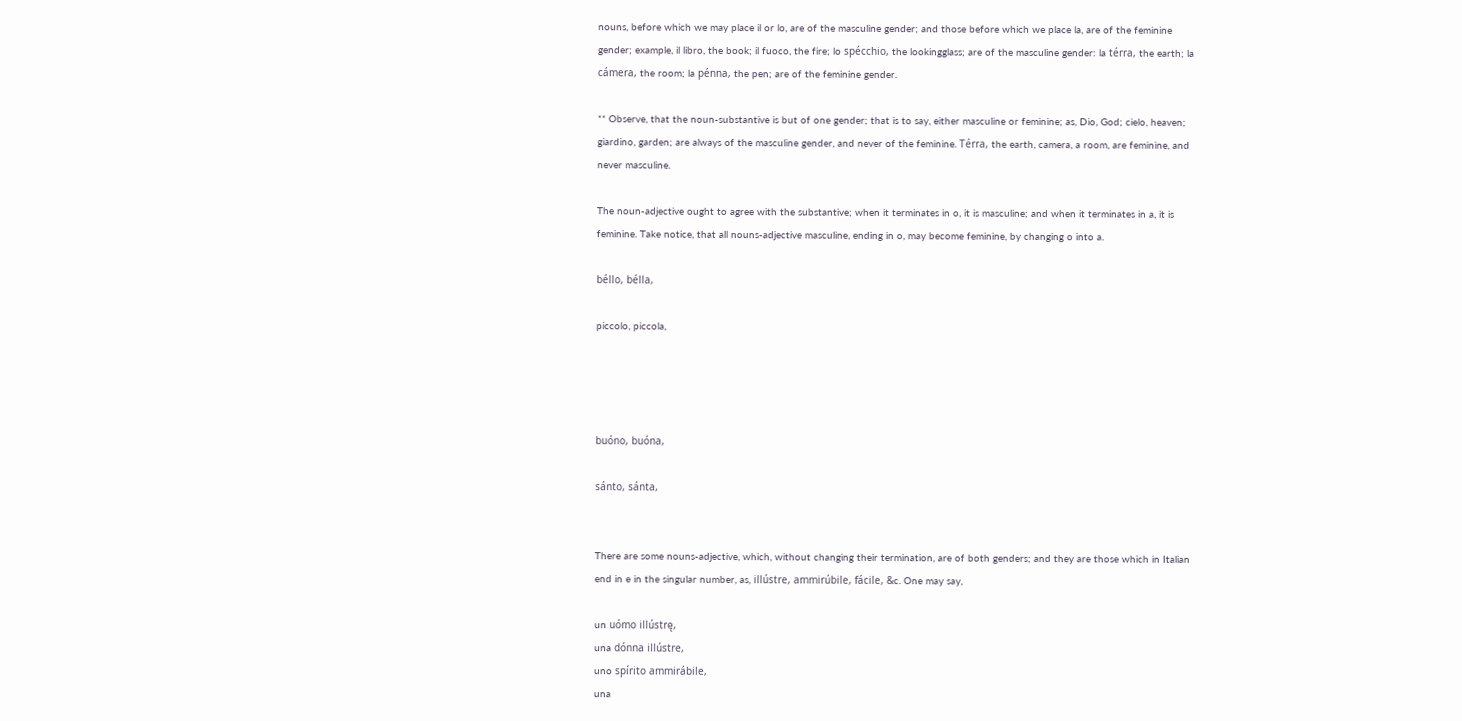nouns, before which we may place il or lo, are of the masculine gender; and those before which we place la, are of the feminine gender; example, il libro, the book; il fuoco, the fire; lo spécchio, the lookingglass; are of the masculine gender: la térra, the earth; la cámera, the room; la pénna, the pen; are of the feminine gender.

** Observe, that the noun-substantive is but of one gender; that is to say, either masculine or feminine; as, Dio, God; cielo, heaven; giardino, garden; are always of the masculine gender, and never of the feminine. Térra, the earth, camera, a room, are feminine, and never masculine.

The noun-adjective ought to agree with the substantive; when it terminates in o, it is masculine; and when it terminates in a, it is feminine. Take notice, that all nouns-adjective masculine, ending in o, may become feminine, by changing o into a.

béllo, bélla,

piccolo, piccola,




buóno, buóna,

sánto, sánta,


There are some nouns-adjective, which, without changing their termination, are of both genders; and they are those which in Italian end in e in the singular number, as, illústre, ammirúbile, fácile, &c. One may say,

un uómo illústrę,
una dónna illústre,
uno spírito ammirábile,
una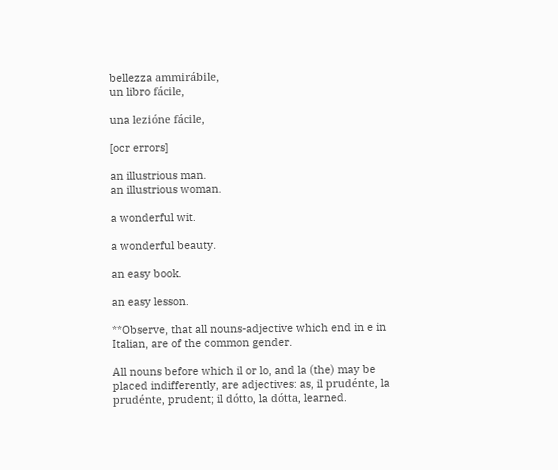bellezza ammirábile,
un libro fácile,

una lezióne fácile,

[ocr errors]

an illustrious man.
an illustrious woman.

a wonderful wit.

a wonderful beauty.

an easy book.

an easy lesson.

**Observe, that all nouns-adjective which end in e in Italian, are of the common gender.

All nouns before which il or lo, and la (the) may be placed indifferently, are adjectives: as, il prudénte, la prudénte, prudent; il dótto, la dótta, learned.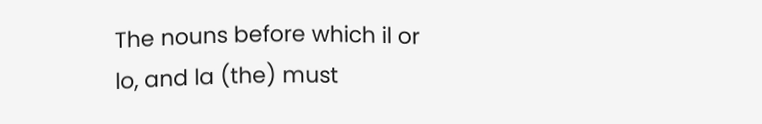The nouns before which il or lo, and la (the) must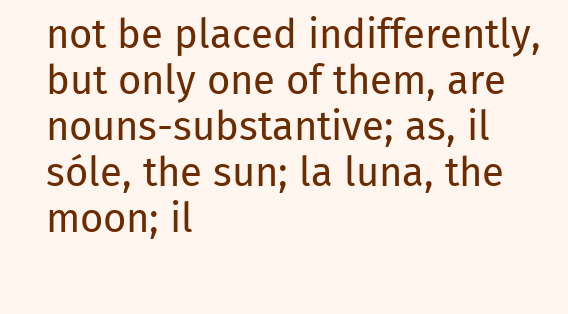not be placed indifferently, but only one of them, are nouns-substantive; as, il sóle, the sun; la luna, the moon; il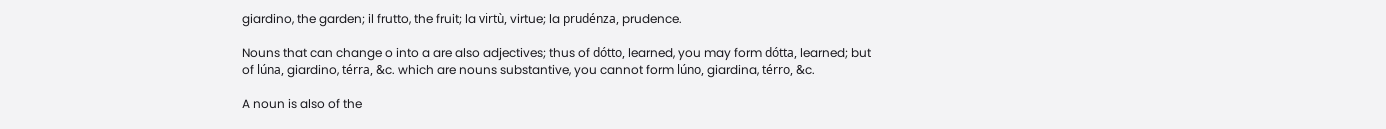giardino, the garden; il frutto, the fruit; la virtù, virtue; la prudénza, prudence.

Nouns that can change o into a are also adjectives; thus of dótto, learned, you may form dótta, learned; but of lúna, giardino, térra, &c. which are nouns substantive, you cannot form lúno, giardina, térro, &c.

A noun is also of the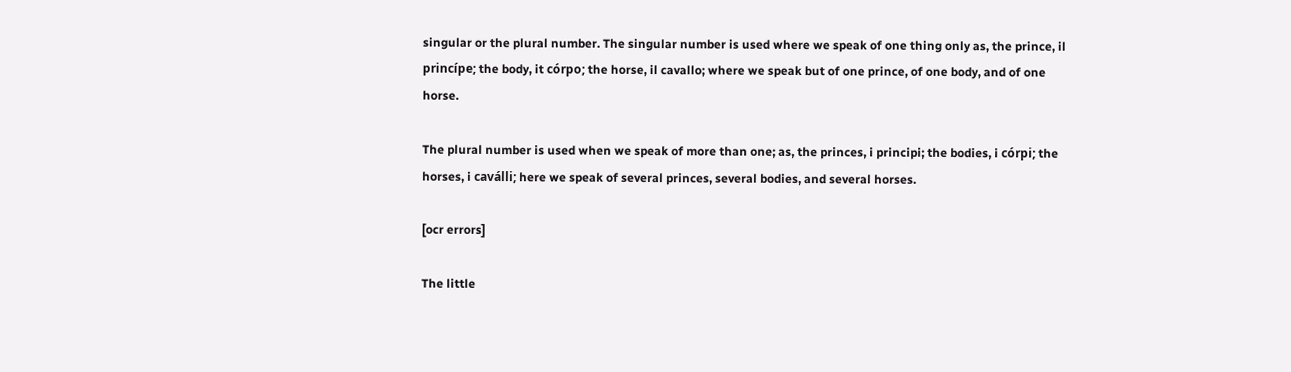singular or the plural number. The singular number is used where we speak of one thing only as, the prince, il princípe; the body, it córpo; the horse, il cavallo; where we speak but of one prince, of one body, and of one horse.

The plural number is used when we speak of more than one; as, the princes, i principi; the bodies, i córpi; the horses, i caválli; here we speak of several princes, several bodies, and several horses.

[ocr errors]

The little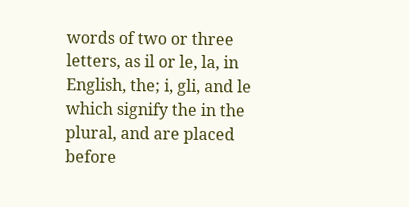words of two or three letters, as il or le, la, in English, the; i, gli, and le which signify the in the plural, and are placed before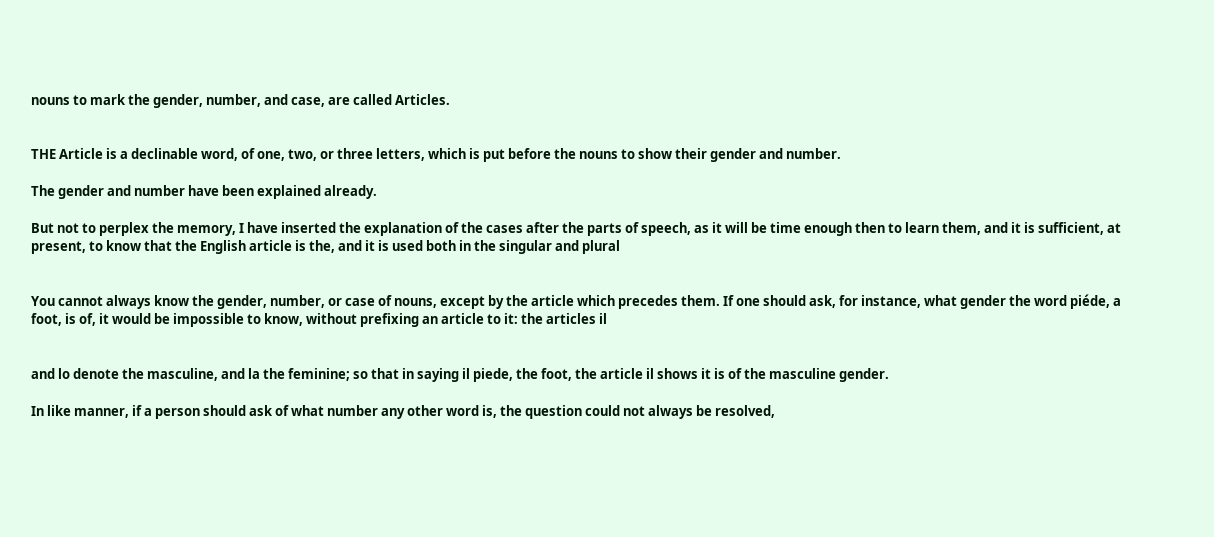nouns to mark the gender, number, and case, are called Articles.


THE Article is a declinable word, of one, two, or three letters, which is put before the nouns to show their gender and number.

The gender and number have been explained already.

But not to perplex the memory, I have inserted the explanation of the cases after the parts of speech, as it will be time enough then to learn them, and it is sufficient, at present, to know that the English article is the, and it is used both in the singular and plural


You cannot always know the gender, number, or case of nouns, except by the article which precedes them. If one should ask, for instance, what gender the word piéde, a foot, is of, it would be impossible to know, without prefixing an article to it: the articles il


and lo denote the masculine, and la the feminine; so that in saying il piede, the foot, the article il shows it is of the masculine gender.

In like manner, if a person should ask of what number any other word is, the question could not always be resolved,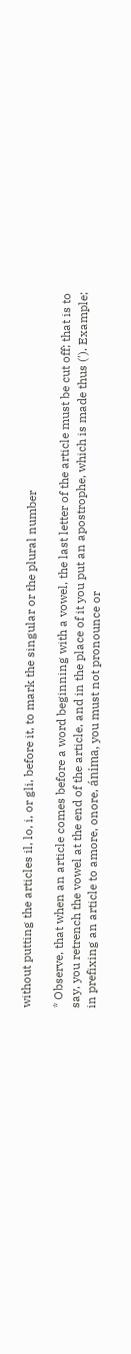without putting the articles il, lo, i, or gli, before it, to mark the singular or the plural number

* Observe, that when an article comes before a word beginning with a vowel, the last letter of the article must be cut off; that is to say, you retrench the vowel at the end of the article, and in the place of it you put an apostrophe, which is made thus ('). Example; in prefixing an article to amore, onore, ánima, you must not pronounce or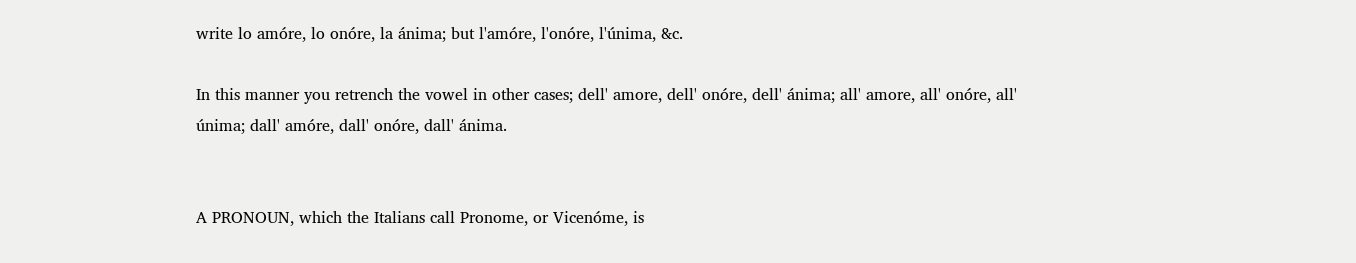write lo amóre, lo onóre, la ánima; but l'amóre, l'onóre, l'únima, &c.

In this manner you retrench the vowel in other cases; dell' amore, dell' onóre, dell' ánima; all' amore, all' onóre, all' únima; dall' amóre, dall' onóre, dall' ánima.


A PRONOUN, which the Italians call Pronome, or Vicenóme, is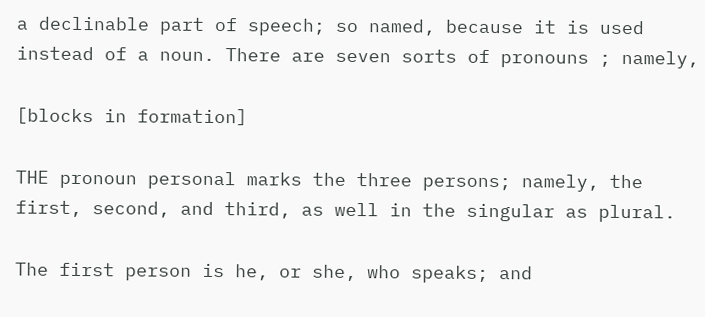a declinable part of speech; so named, because it is used instead of a noun. There are seven sorts of pronouns ; namely,

[blocks in formation]

THE pronoun personal marks the three persons; namely, the first, second, and third, as well in the singular as plural.

The first person is he, or she, who speaks; and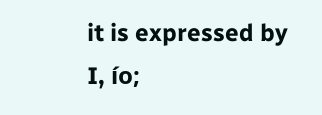it is expressed by I, ío;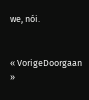we, nói.


« VorigeDoorgaan »